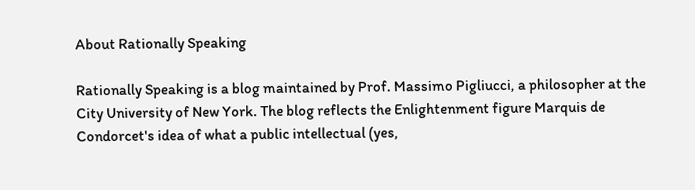About Rationally Speaking

Rationally Speaking is a blog maintained by Prof. Massimo Pigliucci, a philosopher at the City University of New York. The blog reflects the Enlightenment figure Marquis de Condorcet's idea of what a public intellectual (yes,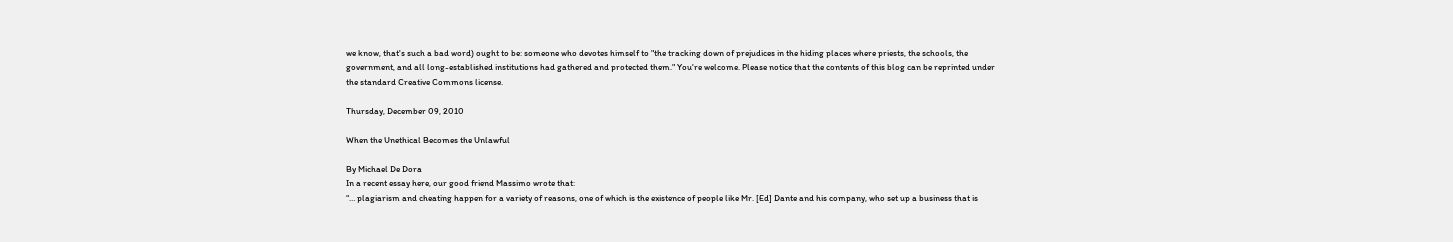we know, that's such a bad word) ought to be: someone who devotes himself to "the tracking down of prejudices in the hiding places where priests, the schools, the government, and all long-established institutions had gathered and protected them." You're welcome. Please notice that the contents of this blog can be reprinted under the standard Creative Commons license.

Thursday, December 09, 2010

When the Unethical Becomes the Unlawful

By Michael De Dora
In a recent essay here, our good friend Massimo wrote that:
“… plagiarism and cheating happen for a variety of reasons, one of which is the existence of people like Mr. [Ed] Dante and his company, who set up a business that is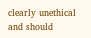clearly unethical and should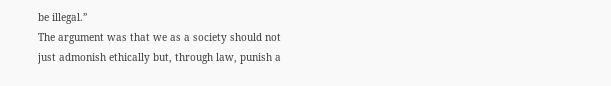be illegal.”
The argument was that we as a society should not just admonish ethically but, through law, punish a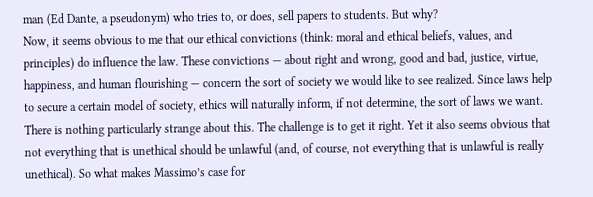man (Ed Dante, a pseudonym) who tries to, or does, sell papers to students. But why?
Now, it seems obvious to me that our ethical convictions (think: moral and ethical beliefs, values, and principles) do influence the law. These convictions — about right and wrong, good and bad, justice, virtue, happiness, and human flourishing — concern the sort of society we would like to see realized. Since laws help to secure a certain model of society, ethics will naturally inform, if not determine, the sort of laws we want. There is nothing particularly strange about this. The challenge is to get it right. Yet it also seems obvious that not everything that is unethical should be unlawful (and, of course, not everything that is unlawful is really unethical). So what makes Massimo’s case for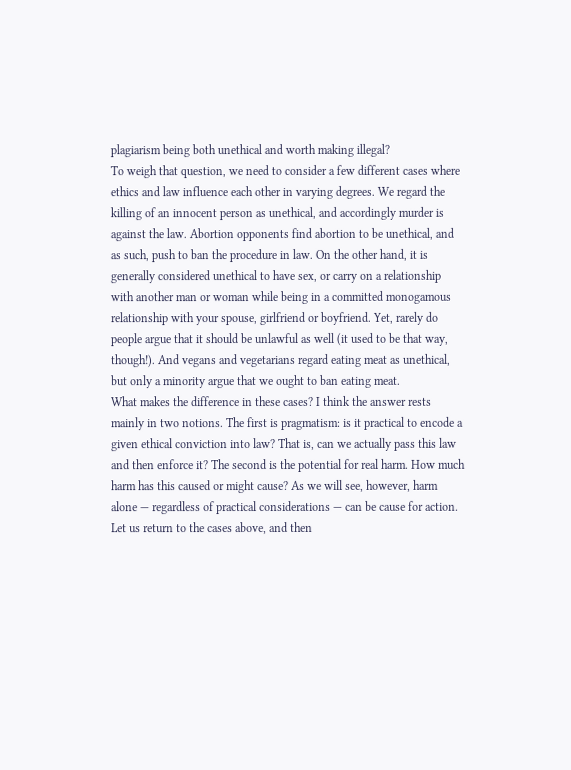plagiarism being both unethical and worth making illegal?
To weigh that question, we need to consider a few different cases where ethics and law influence each other in varying degrees. We regard the killing of an innocent person as unethical, and accordingly murder is against the law. Abortion opponents find abortion to be unethical, and as such, push to ban the procedure in law. On the other hand, it is generally considered unethical to have sex, or carry on a relationship with another man or woman while being in a committed monogamous relationship with your spouse, girlfriend or boyfriend. Yet, rarely do people argue that it should be unlawful as well (it used to be that way, though!). And vegans and vegetarians regard eating meat as unethical, but only a minority argue that we ought to ban eating meat.
What makes the difference in these cases? I think the answer rests mainly in two notions. The first is pragmatism: is it practical to encode a given ethical conviction into law? That is, can we actually pass this law and then enforce it? The second is the potential for real harm. How much harm has this caused or might cause? As we will see, however, harm alone — regardless of practical considerations — can be cause for action.
Let us return to the cases above, and then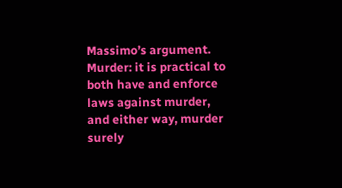Massimo’s argument. Murder: it is practical to both have and enforce laws against murder, and either way, murder surely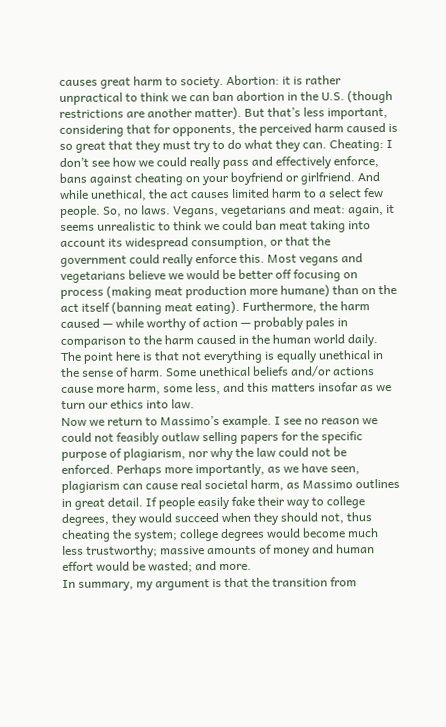causes great harm to society. Abortion: it is rather unpractical to think we can ban abortion in the U.S. (though restrictions are another matter). But that’s less important, considering that for opponents, the perceived harm caused is so great that they must try to do what they can. Cheating: I don’t see how we could really pass and effectively enforce, bans against cheating on your boyfriend or girlfriend. And while unethical, the act causes limited harm to a select few people. So, no laws. Vegans, vegetarians and meat: again, it seems unrealistic to think we could ban meat taking into account its widespread consumption, or that the government could really enforce this. Most vegans and vegetarians believe we would be better off focusing on process (making meat production more humane) than on the act itself (banning meat eating). Furthermore, the harm caused — while worthy of action — probably pales in comparison to the harm caused in the human world daily. The point here is that not everything is equally unethical in the sense of harm. Some unethical beliefs and/or actions cause more harm, some less, and this matters insofar as we turn our ethics into law.
Now we return to Massimo’s example. I see no reason we could not feasibly outlaw selling papers for the specific purpose of plagiarism, nor why the law could not be enforced. Perhaps more importantly, as we have seen, plagiarism can cause real societal harm, as Massimo outlines in great detail. If people easily fake their way to college degrees, they would succeed when they should not, thus cheating the system; college degrees would become much less trustworthy; massive amounts of money and human effort would be wasted; and more.
In summary, my argument is that the transition from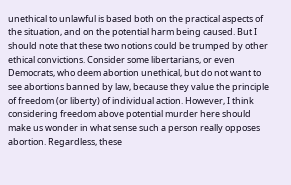unethical to unlawful is based both on the practical aspects of the situation, and on the potential harm being caused. But I should note that these two notions could be trumped by other ethical convictions. Consider some libertarians, or even Democrats, who deem abortion unethical, but do not want to see abortions banned by law, because they value the principle of freedom (or liberty) of individual action. However, I think considering freedom above potential murder here should make us wonder in what sense such a person really opposes abortion. Regardless, these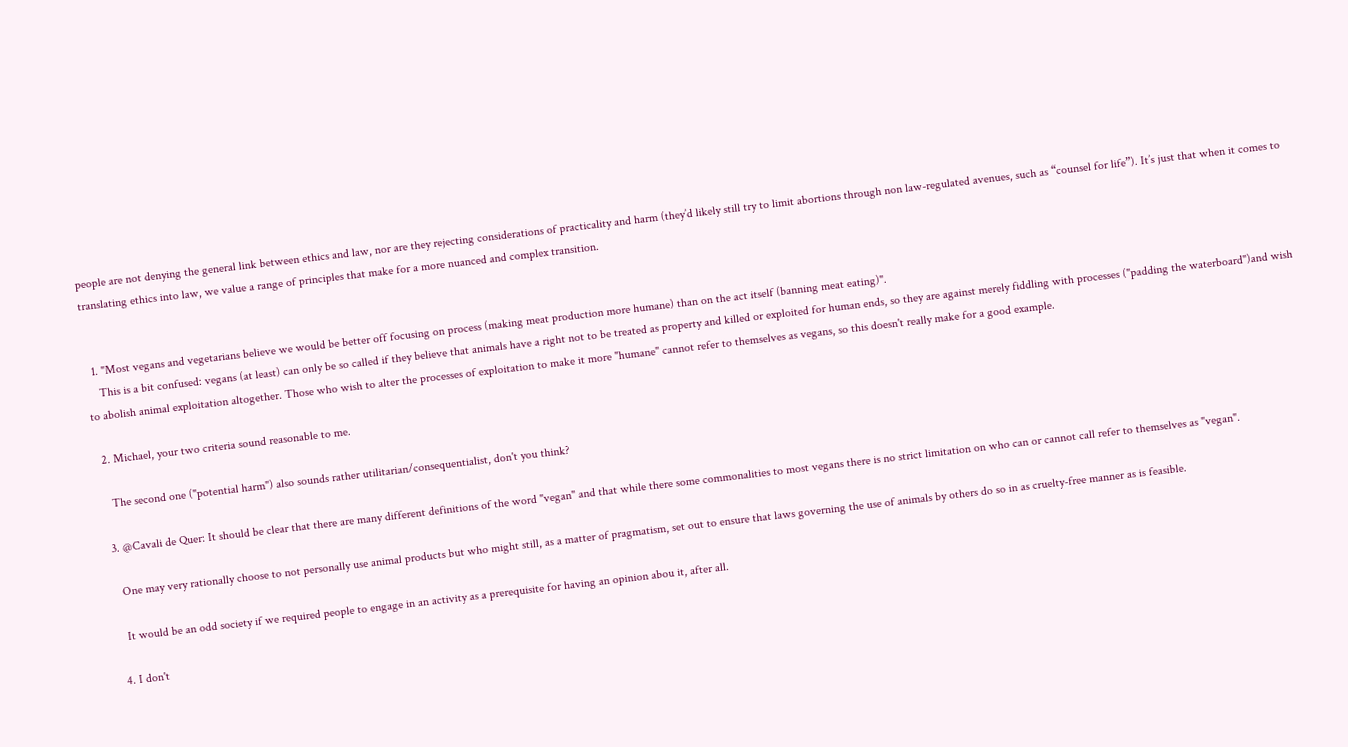people are not denying the general link between ethics and law, nor are they rejecting considerations of practicality and harm (they’d likely still try to limit abortions through non law-regulated avenues, such as “counsel for life”). It’s just that when it comes to translating ethics into law, we value a range of principles that make for a more nuanced and complex transition.


  1. "Most vegans and vegetarians believe we would be better off focusing on process (making meat production more humane) than on the act itself (banning meat eating)".
    This is a bit confused: vegans (at least) can only be so called if they believe that animals have a right not to be treated as property and killed or exploited for human ends, so they are against merely fiddling with processes ("padding the waterboard")and wish to abolish animal exploitation altogether. Those who wish to alter the processes of exploitation to make it more "humane" cannot refer to themselves as vegans, so this doesn't really make for a good example.

  2. Michael, your two criteria sound reasonable to me.

    The second one ("potential harm") also sounds rather utilitarian/consequentialist, don't you think?

  3. @Cavali de Quer: It should be clear that there are many different definitions of the word "vegan" and that while there some commonalities to most vegans there is no strict limitation on who can or cannot call refer to themselves as "vegan".

    One may very rationally choose to not personally use animal products but who might still, as a matter of pragmatism, set out to ensure that laws governing the use of animals by others do so in as cruelty-free manner as is feasible.

    It would be an odd society if we required people to engage in an activity as a prerequisite for having an opinion abou it, after all.

  4. I don't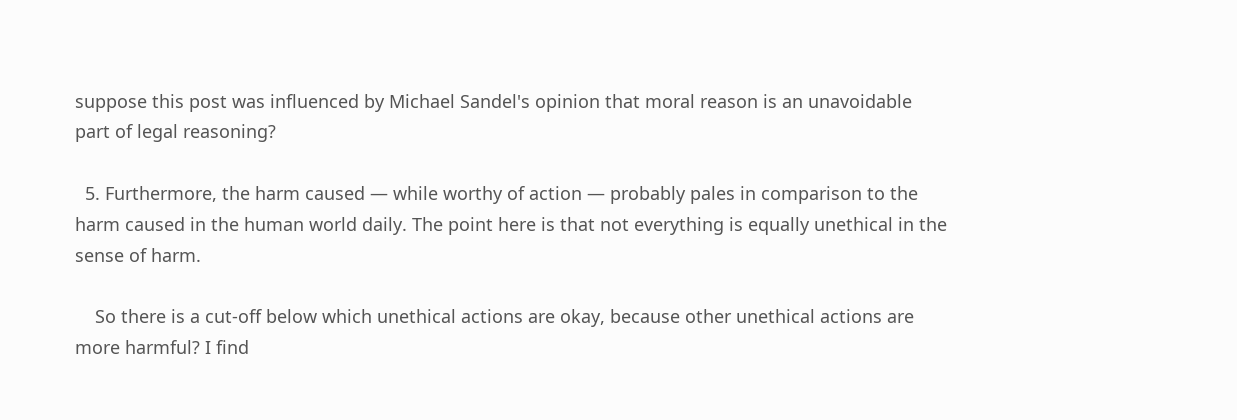suppose this post was influenced by Michael Sandel's opinion that moral reason is an unavoidable part of legal reasoning?

  5. Furthermore, the harm caused — while worthy of action — probably pales in comparison to the harm caused in the human world daily. The point here is that not everything is equally unethical in the sense of harm.

    So there is a cut-off below which unethical actions are okay, because other unethical actions are more harmful? I find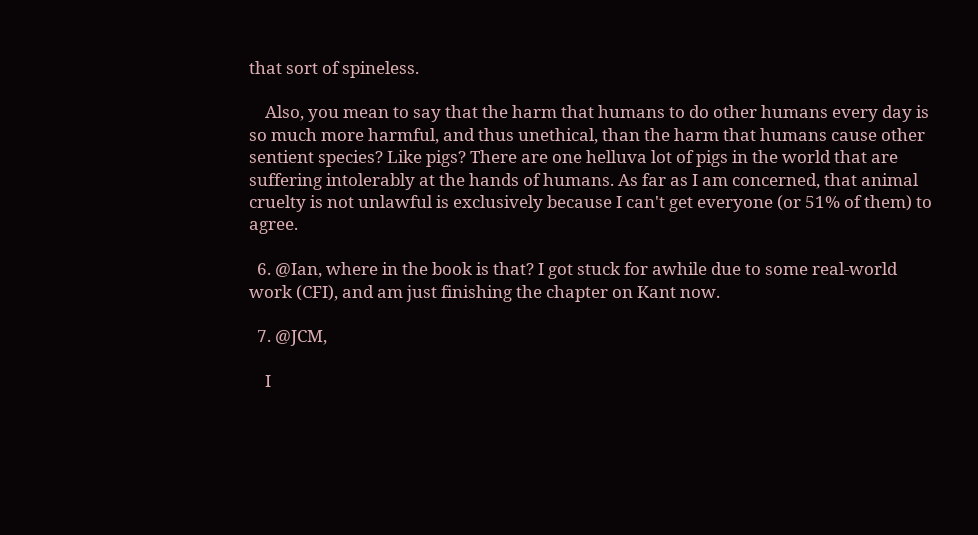that sort of spineless.

    Also, you mean to say that the harm that humans to do other humans every day is so much more harmful, and thus unethical, than the harm that humans cause other sentient species? Like pigs? There are one helluva lot of pigs in the world that are suffering intolerably at the hands of humans. As far as I am concerned, that animal cruelty is not unlawful is exclusively because I can't get everyone (or 51% of them) to agree.

  6. @Ian, where in the book is that? I got stuck for awhile due to some real-world work (CFI), and am just finishing the chapter on Kant now.

  7. @JCM,

    I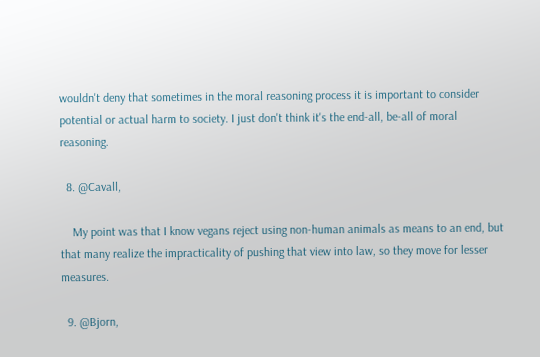wouldn't deny that sometimes in the moral reasoning process it is important to consider potential or actual harm to society. I just don't think it's the end-all, be-all of moral reasoning.

  8. @Cavall,

    My point was that I know vegans reject using non-human animals as means to an end, but that many realize the impracticality of pushing that view into law, so they move for lesser measures.

  9. @Bjorn,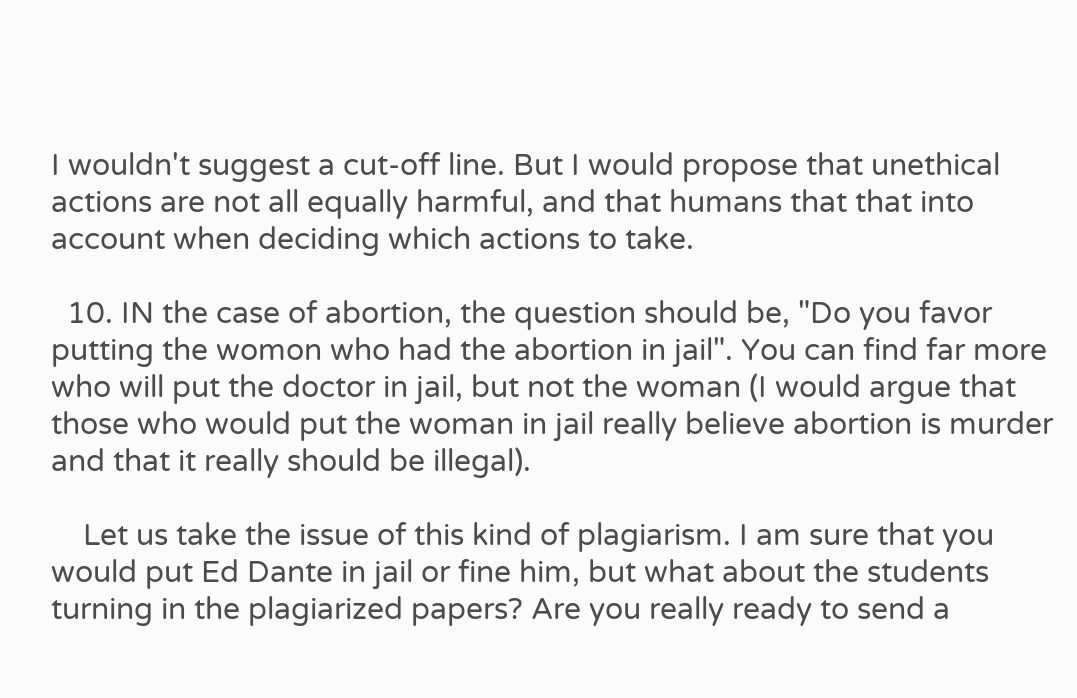I wouldn't suggest a cut-off line. But I would propose that unethical actions are not all equally harmful, and that humans that that into account when deciding which actions to take.

  10. IN the case of abortion, the question should be, "Do you favor putting the womon who had the abortion in jail". You can find far more who will put the doctor in jail, but not the woman (I would argue that those who would put the woman in jail really believe abortion is murder and that it really should be illegal).

    Let us take the issue of this kind of plagiarism. I am sure that you would put Ed Dante in jail or fine him, but what about the students turning in the plagiarized papers? Are you really ready to send a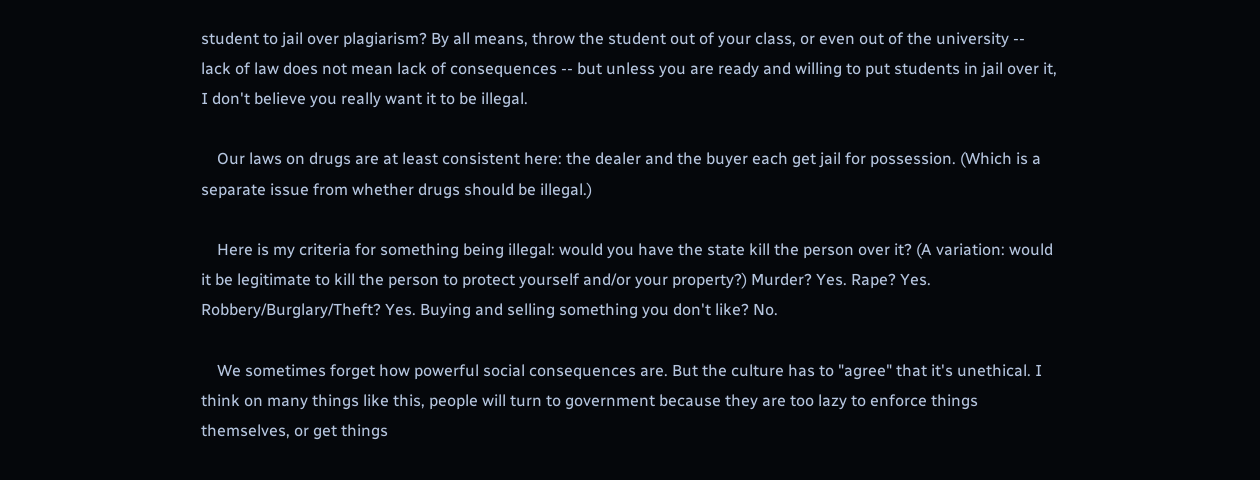student to jail over plagiarism? By all means, throw the student out of your class, or even out of the university -- lack of law does not mean lack of consequences -- but unless you are ready and willing to put students in jail over it, I don't believe you really want it to be illegal.

    Our laws on drugs are at least consistent here: the dealer and the buyer each get jail for possession. (Which is a separate issue from whether drugs should be illegal.)

    Here is my criteria for something being illegal: would you have the state kill the person over it? (A variation: would it be legitimate to kill the person to protect yourself and/or your property?) Murder? Yes. Rape? Yes. Robbery/Burglary/Theft? Yes. Buying and selling something you don't like? No.

    We sometimes forget how powerful social consequences are. But the culture has to "agree" that it's unethical. I think on many things like this, people will turn to government because they are too lazy to enforce things themselves, or get things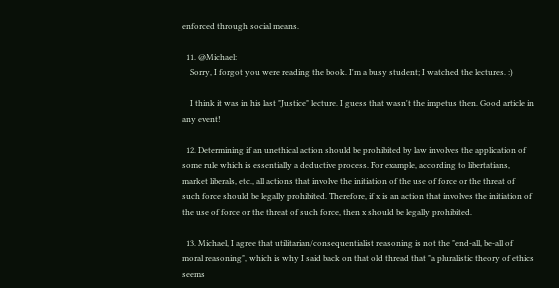enforced through social means.

  11. @Michael:
    Sorry, I forgot you were reading the book. I'm a busy student; I watched the lectures. :)

    I think it was in his last "Justice" lecture. I guess that wasn't the impetus then. Good article in any event!

  12. Determining if an unethical action should be prohibited by law involves the application of some rule which is essentially a deductive process. For example, according to libertatians, market liberals, etc., all actions that involve the initiation of the use of force or the threat of such force should be legally prohibited. Therefore, if x is an action that involves the initiation of the use of force or the threat of such force, then x should be legally prohibited.

  13. Michael, I agree that utilitarian/consequentialist reasoning is not the "end-all, be-all of moral reasoning", which is why I said back on that old thread that "a pluralistic theory of ethics seems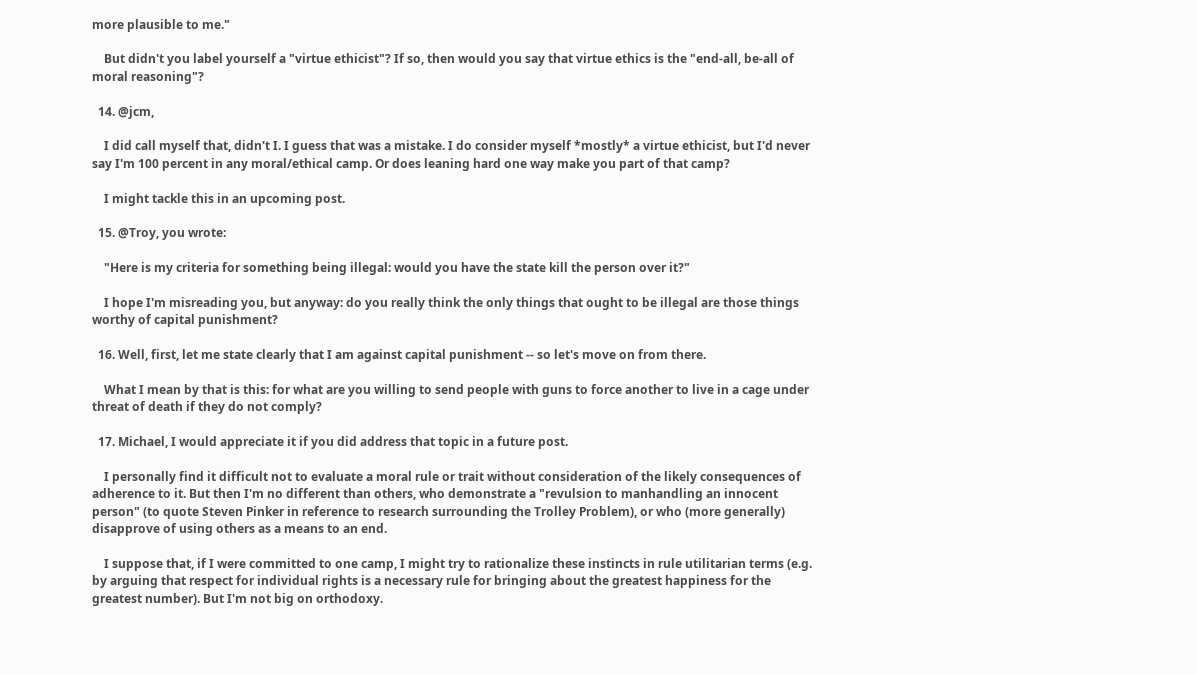more plausible to me."

    But didn't you label yourself a "virtue ethicist"? If so, then would you say that virtue ethics is the "end-all, be-all of moral reasoning"?

  14. @jcm,

    I did call myself that, didn't I. I guess that was a mistake. I do consider myself *mostly* a virtue ethicist, but I'd never say I'm 100 percent in any moral/ethical camp. Or does leaning hard one way make you part of that camp?

    I might tackle this in an upcoming post.

  15. @Troy, you wrote:

    "Here is my criteria for something being illegal: would you have the state kill the person over it?"

    I hope I'm misreading you, but anyway: do you really think the only things that ought to be illegal are those things worthy of capital punishment?

  16. Well, first, let me state clearly that I am against capital punishment -- so let's move on from there.

    What I mean by that is this: for what are you willing to send people with guns to force another to live in a cage under threat of death if they do not comply?

  17. Michael, I would appreciate it if you did address that topic in a future post.

    I personally find it difficult not to evaluate a moral rule or trait without consideration of the likely consequences of adherence to it. But then I'm no different than others, who demonstrate a "revulsion to manhandling an innocent person" (to quote Steven Pinker in reference to research surrounding the Trolley Problem), or who (more generally) disapprove of using others as a means to an end.

    I suppose that, if I were committed to one camp, I might try to rationalize these instincts in rule utilitarian terms (e.g. by arguing that respect for individual rights is a necessary rule for bringing about the greatest happiness for the greatest number). But I'm not big on orthodoxy.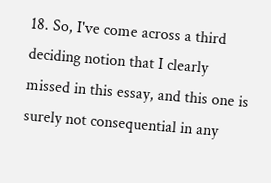18. So, I've come across a third deciding notion that I clearly missed in this essay, and this one is surely not consequential in any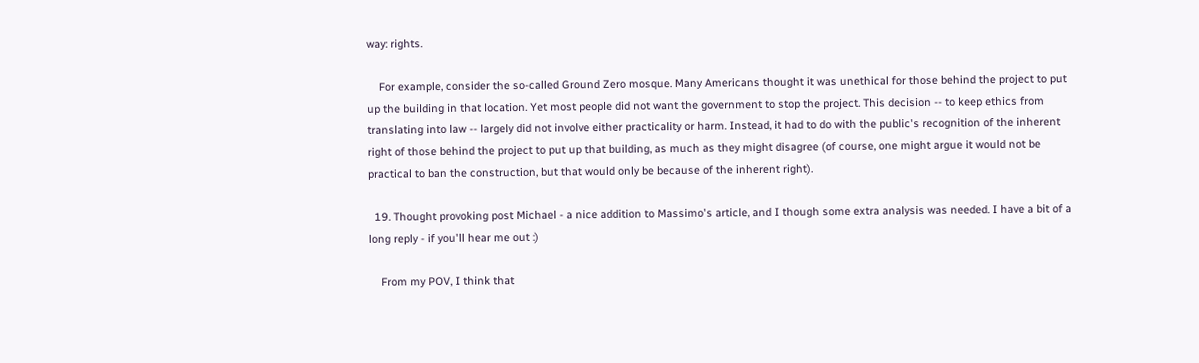way: rights.

    For example, consider the so-called Ground Zero mosque. Many Americans thought it was unethical for those behind the project to put up the building in that location. Yet most people did not want the government to stop the project. This decision -- to keep ethics from translating into law -- largely did not involve either practicality or harm. Instead, it had to do with the public's recognition of the inherent right of those behind the project to put up that building, as much as they might disagree (of course, one might argue it would not be practical to ban the construction, but that would only be because of the inherent right).

  19. Thought provoking post Michael - a nice addition to Massimo's article, and I though some extra analysis was needed. I have a bit of a long reply - if you'll hear me out :)

    From my POV, I think that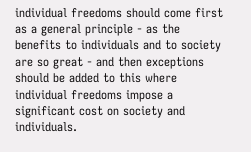individual freedoms should come first as a general principle - as the benefits to individuals and to society are so great - and then exceptions should be added to this where individual freedoms impose a significant cost on society and individuals.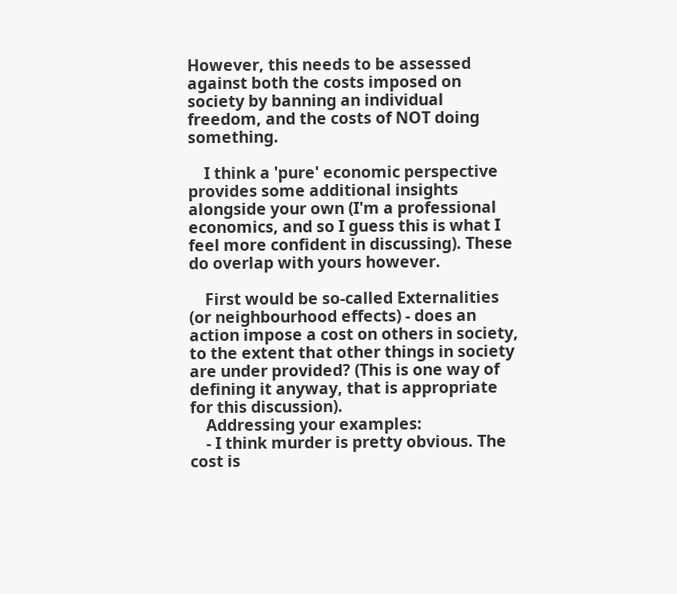However, this needs to be assessed against both the costs imposed on society by banning an individual freedom, and the costs of NOT doing something.

    I think a 'pure' economic perspective provides some additional insights alongside your own (I'm a professional economics, and so I guess this is what I feel more confident in discussing). These do overlap with yours however.

    First would be so-called Externalities (or neighbourhood effects) - does an action impose a cost on others in society, to the extent that other things in society are under provided? (This is one way of defining it anyway, that is appropriate for this discussion).
    Addressing your examples:
    - I think murder is pretty obvious. The cost is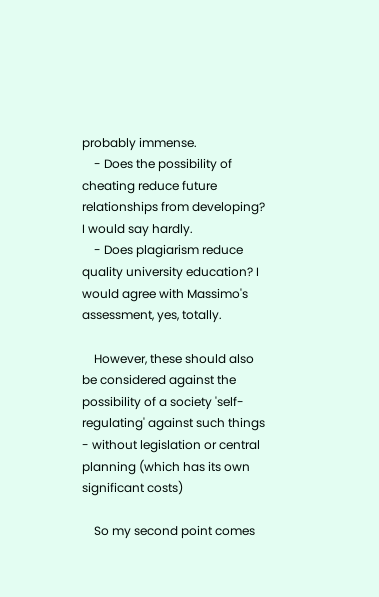probably immense.
    - Does the possibility of cheating reduce future relationships from developing? I would say hardly.
    - Does plagiarism reduce quality university education? I would agree with Massimo's assessment, yes, totally.

    However, these should also be considered against the possibility of a society 'self-regulating' against such things - without legislation or central planning (which has its own significant costs)

    So my second point comes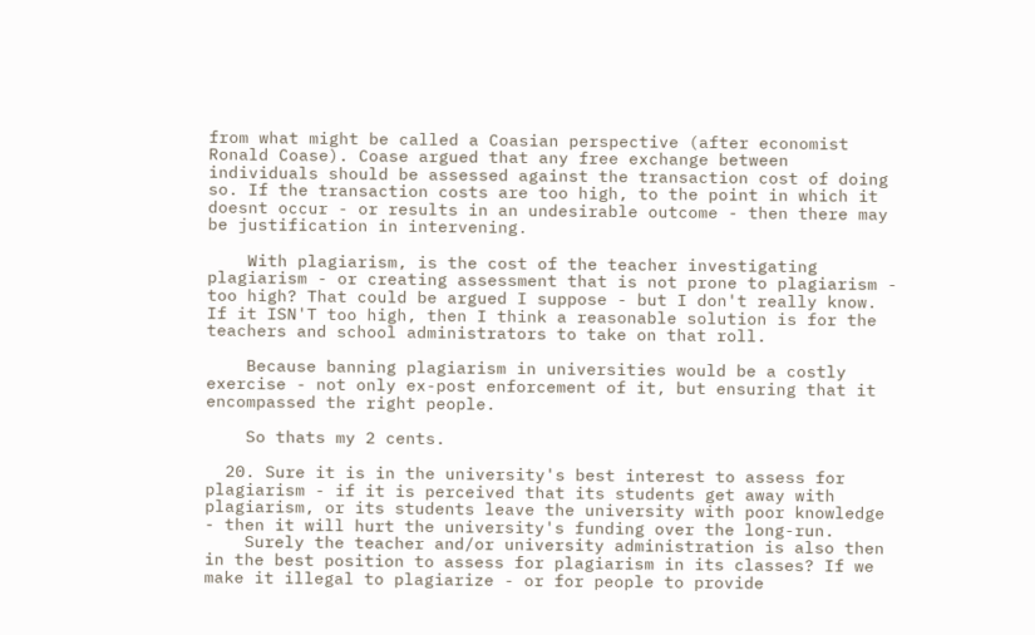from what might be called a Coasian perspective (after economist Ronald Coase). Coase argued that any free exchange between individuals should be assessed against the transaction cost of doing so. If the transaction costs are too high, to the point in which it doesnt occur - or results in an undesirable outcome - then there may be justification in intervening.

    With plagiarism, is the cost of the teacher investigating plagiarism - or creating assessment that is not prone to plagiarism - too high? That could be argued I suppose - but I don't really know. If it ISN'T too high, then I think a reasonable solution is for the teachers and school administrators to take on that roll.

    Because banning plagiarism in universities would be a costly exercise - not only ex-post enforcement of it, but ensuring that it encompassed the right people.

    So thats my 2 cents.

  20. Sure it is in the university's best interest to assess for plagiarism - if it is perceived that its students get away with plagiarism, or its students leave the university with poor knowledge - then it will hurt the university's funding over the long-run.
    Surely the teacher and/or university administration is also then in the best position to assess for plagiarism in its classes? If we make it illegal to plagiarize - or for people to provide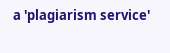a 'plagiarism service'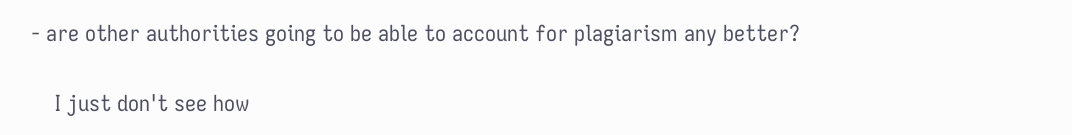- are other authorities going to be able to account for plagiarism any better?

    I just don't see how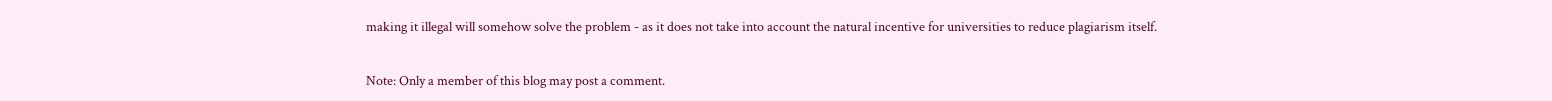making it illegal will somehow solve the problem - as it does not take into account the natural incentive for universities to reduce plagiarism itself.


Note: Only a member of this blog may post a comment.